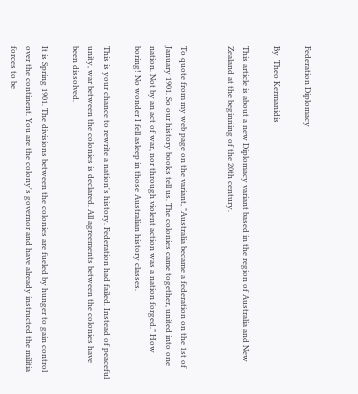Federation Diplomacy

By  Theo Kermanidis

This article is about a new Diplomacy variant based in the region of Australia and New Zealand at the beginning of the 20th century.


To quote from my web page on the variant, "Australia became a federation on the 1st of January 1901. So our history books tell us. The colonies came together, united into one nation. Not by an act of war, nor through violent action was a nation forged." How boring! No wonder I fell asleep in those Australian history classes.

This is your chance to rewrite a nation's history. Federation had failed. Instead of peaceful unity, war between the colonies is declared. All agreements between the colonies have been dissolved.

It is Spring 1901. The divisions between the colonies are fueled by hunger to gain control over the continent. You are the colony's governor and have already instructed the militia forces to be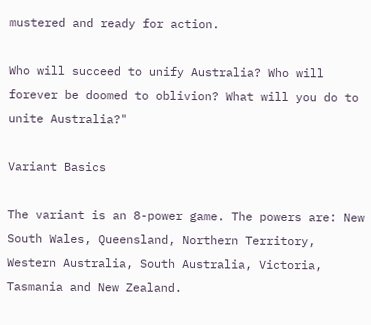mustered and ready for action.

Who will succeed to unify Australia? Who will forever be doomed to oblivion? What will you do to unite Australia?"

Variant Basics

The variant is an 8-power game. The powers are: New South Wales, Queensland, Northern Territory, Western Australia, South Australia, Victoria, Tasmania and New Zealand.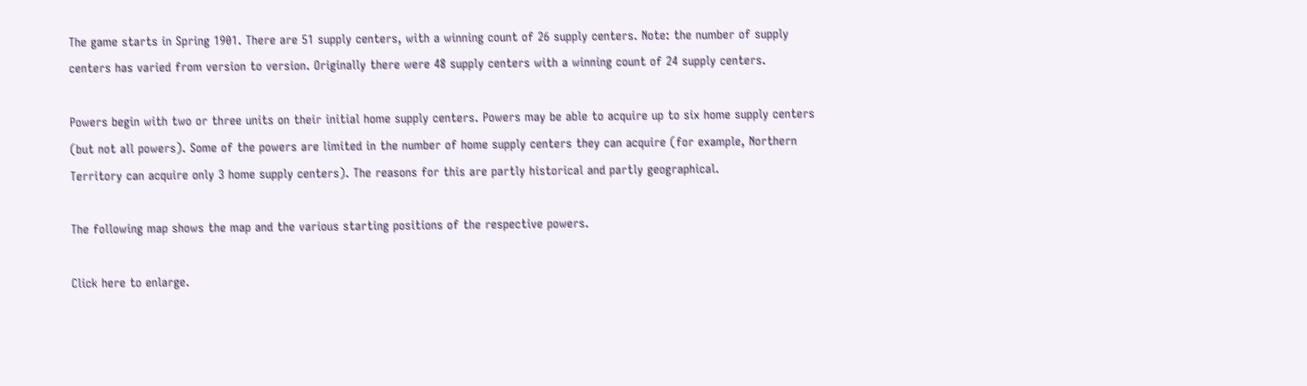The game starts in Spring 1901. There are 51 supply centers, with a winning count of 26 supply centers. Note: the number of supply centers has varied from version to version. Originally there were 48 supply centers with a winning count of 24 supply centers.

Powers begin with two or three units on their initial home supply centers. Powers may be able to acquire up to six home supply centers (but not all powers). Some of the powers are limited in the number of home supply centers they can acquire (for example, Northern Territory can acquire only 3 home supply centers). The reasons for this are partly historical and partly geographical.

The following map shows the map and the various starting positions of the respective powers.

Click here to enlarge.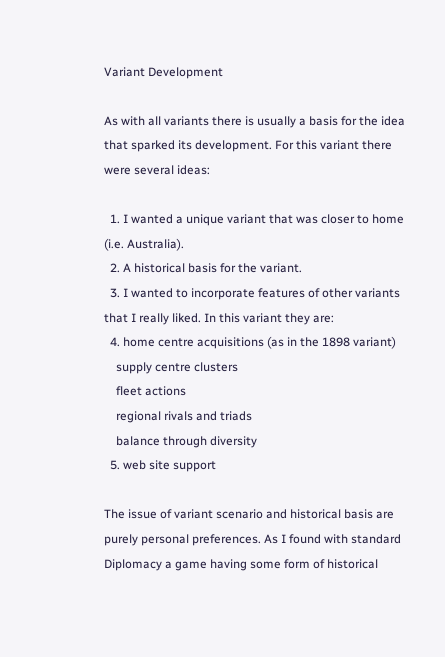Variant Development

As with all variants there is usually a basis for the idea that sparked its development. For this variant there were several ideas:

  1. I wanted a unique variant that was closer to home (i.e. Australia).
  2. A historical basis for the variant.
  3. I wanted to incorporate features of other variants that I really liked. In this variant they are:
  4. home centre acquisitions (as in the 1898 variant)
    supply centre clusters
    fleet actions
    regional rivals and triads
    balance through diversity
  5. web site support

The issue of variant scenario and historical basis are purely personal preferences. As I found with standard Diplomacy a game having some form of historical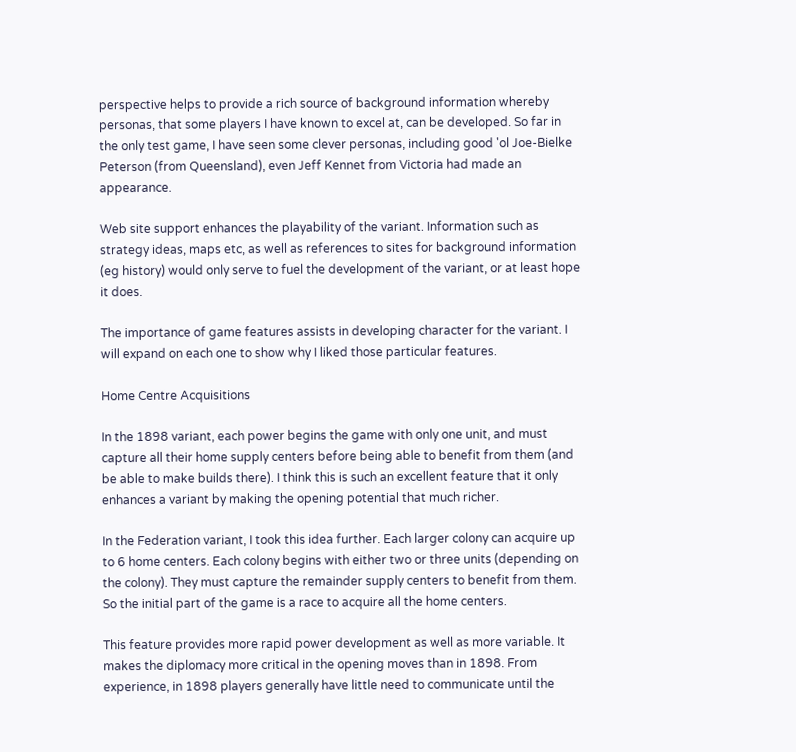perspective helps to provide a rich source of background information whereby personas, that some players I have known to excel at, can be developed. So far in the only test game, I have seen some clever personas, including good 'ol Joe-Bielke Peterson (from Queensland), even Jeff Kennet from Victoria had made an appearance.

Web site support enhances the playability of the variant. Information such as strategy ideas, maps etc, as well as references to sites for background information (eg history) would only serve to fuel the development of the variant, or at least hope it does.

The importance of game features assists in developing character for the variant. I will expand on each one to show why I liked those particular features.

Home Centre Acquisitions

In the 1898 variant, each power begins the game with only one unit, and must capture all their home supply centers before being able to benefit from them (and be able to make builds there). I think this is such an excellent feature that it only enhances a variant by making the opening potential that much richer.

In the Federation variant, I took this idea further. Each larger colony can acquire up to 6 home centers. Each colony begins with either two or three units (depending on the colony). They must capture the remainder supply centers to benefit from them. So the initial part of the game is a race to acquire all the home centers.

This feature provides more rapid power development as well as more variable. It makes the diplomacy more critical in the opening moves than in 1898. From experience, in 1898 players generally have little need to communicate until the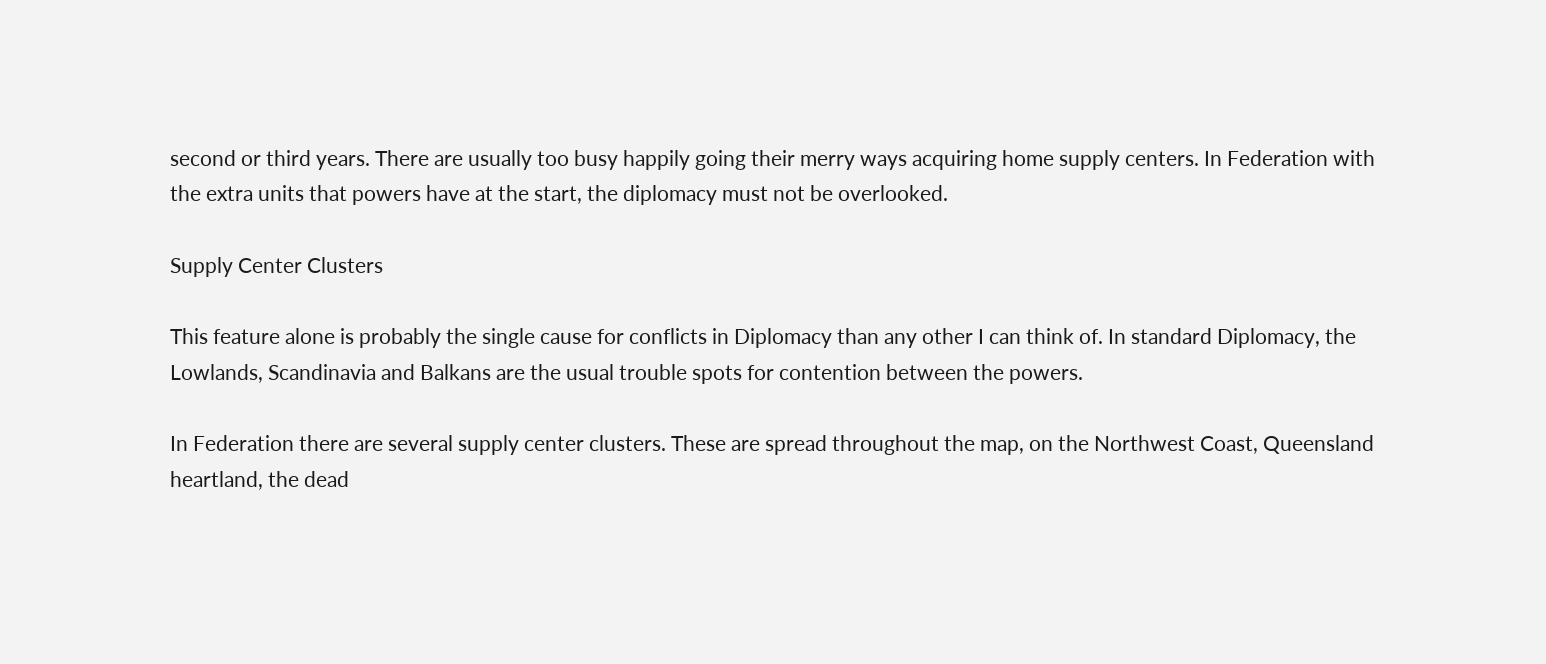second or third years. There are usually too busy happily going their merry ways acquiring home supply centers. In Federation with the extra units that powers have at the start, the diplomacy must not be overlooked.

Supply Center Clusters

This feature alone is probably the single cause for conflicts in Diplomacy than any other I can think of. In standard Diplomacy, the Lowlands, Scandinavia and Balkans are the usual trouble spots for contention between the powers.

In Federation there are several supply center clusters. These are spread throughout the map, on the Northwest Coast, Queensland heartland, the dead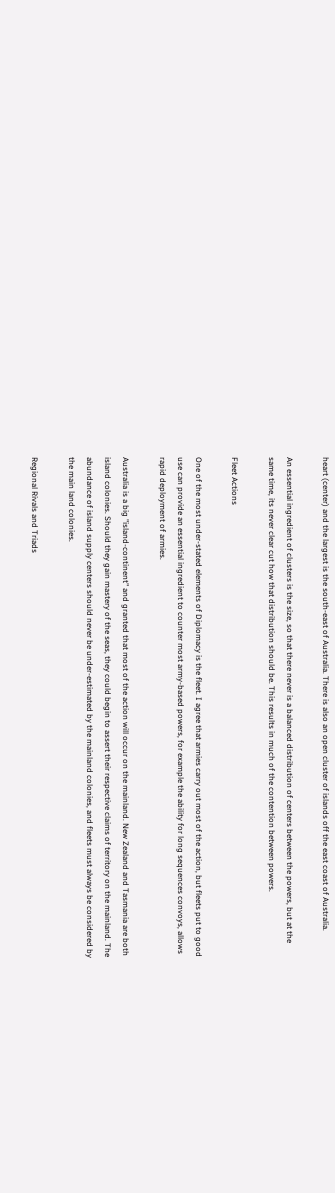heart (center) and the largest is the south-east of Australia. There is also an open cluster of islands off the east coast of Australia.

An essential ingredient of clusters is the size, so that there never is a balanced distribution of centers between the powers, but at the same time, its never clear cut how that distribution should be. This results in much of the contention between powers.

Fleet Actions

One of the most under-stated elements of Diplomacy is the fleet. I agree that armies carry out most of the action, but fleets put to good use can provide an essential ingredient to counter most army-based powers, for example the ability for long sequences convoys, allows rapid deployment of armies.

Australia is a big "island-continent" and granted that most of the action will occur on the mainland. New Zealand and Tasmania are both island colonies. Should they gain mastery of the seas, they could begin to assert their respective claims of territory on the mainland. The abundance of island supply centers should never be under-estimated by the mainland colonies, and fleets must always be considered by the main land colonies.

Regional Rivals and Triads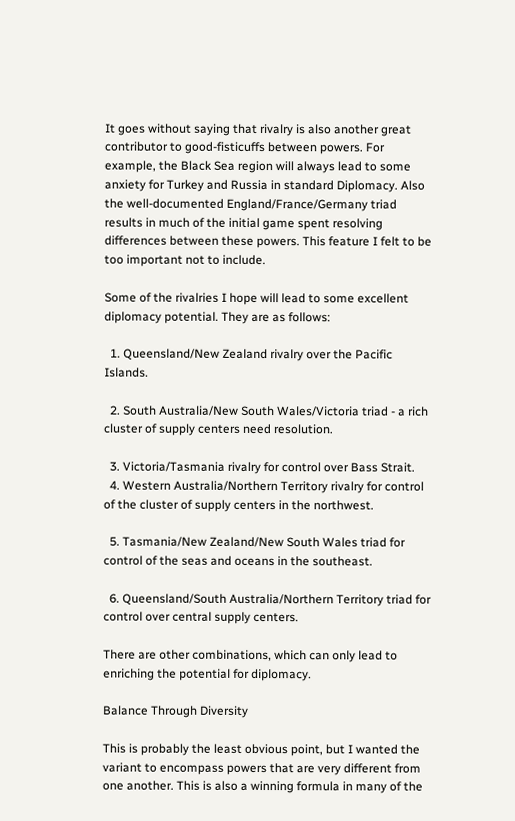It goes without saying that rivalry is also another great contributor to good-fisticuffs between powers. For example, the Black Sea region will always lead to some anxiety for Turkey and Russia in standard Diplomacy. Also the well-documented England/France/Germany triad results in much of the initial game spent resolving differences between these powers. This feature I felt to be too important not to include.

Some of the rivalries I hope will lead to some excellent diplomacy potential. They are as follows:

  1. Queensland/New Zealand rivalry over the Pacific Islands.

  2. South Australia/New South Wales/Victoria triad - a rich cluster of supply centers need resolution.

  3. Victoria/Tasmania rivalry for control over Bass Strait.
  4. Western Australia/Northern Territory rivalry for control of the cluster of supply centers in the northwest.

  5. Tasmania/New Zealand/New South Wales triad for control of the seas and oceans in the southeast.

  6. Queensland/South Australia/Northern Territory triad for control over central supply centers.

There are other combinations, which can only lead to enriching the potential for diplomacy.

Balance Through Diversity

This is probably the least obvious point, but I wanted the variant to encompass powers that are very different from one another. This is also a winning formula in many of the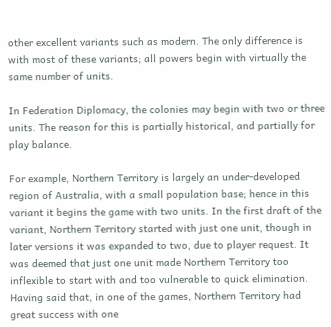other excellent variants such as modern. The only difference is with most of these variants; all powers begin with virtually the same number of units.

In Federation Diplomacy, the colonies may begin with two or three units. The reason for this is partially historical, and partially for play balance.

For example, Northern Territory is largely an under-developed region of Australia, with a small population base; hence in this variant it begins the game with two units. In the first draft of the variant, Northern Territory started with just one unit, though in later versions it was expanded to two, due to player request. It was deemed that just one unit made Northern Territory too inflexible to start with and too vulnerable to quick elimination. Having said that, in one of the games, Northern Territory had great success with one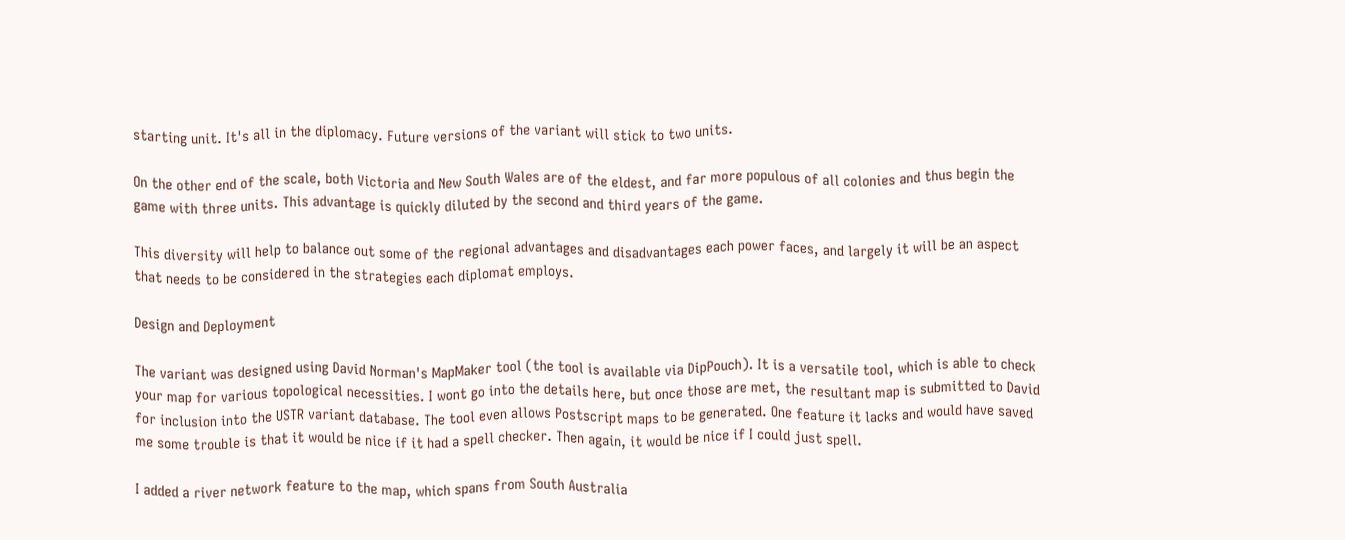starting unit. It's all in the diplomacy. Future versions of the variant will stick to two units.

On the other end of the scale, both Victoria and New South Wales are of the eldest, and far more populous of all colonies and thus begin the game with three units. This advantage is quickly diluted by the second and third years of the game.

This diversity will help to balance out some of the regional advantages and disadvantages each power faces, and largely it will be an aspect that needs to be considered in the strategies each diplomat employs.

Design and Deployment

The variant was designed using David Norman's MapMaker tool (the tool is available via DipPouch). It is a versatile tool, which is able to check your map for various topological necessities. I wont go into the details here, but once those are met, the resultant map is submitted to David for inclusion into the USTR variant database. The tool even allows Postscript maps to be generated. One feature it lacks and would have saved me some trouble is that it would be nice if it had a spell checker. Then again, it would be nice if I could just spell.

I added a river network feature to the map, which spans from South Australia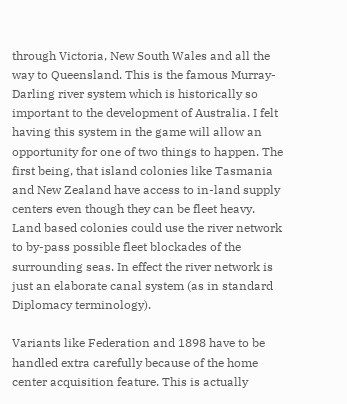through Victoria, New South Wales and all the way to Queensland. This is the famous Murray-Darling river system which is historically so important to the development of Australia. I felt having this system in the game will allow an opportunity for one of two things to happen. The first being, that island colonies like Tasmania and New Zealand have access to in-land supply centers even though they can be fleet heavy. Land based colonies could use the river network to by-pass possible fleet blockades of the surrounding seas. In effect the river network is just an elaborate canal system (as in standard Diplomacy terminology).

Variants like Federation and 1898 have to be handled extra carefully because of the home center acquisition feature. This is actually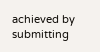achieved by submitting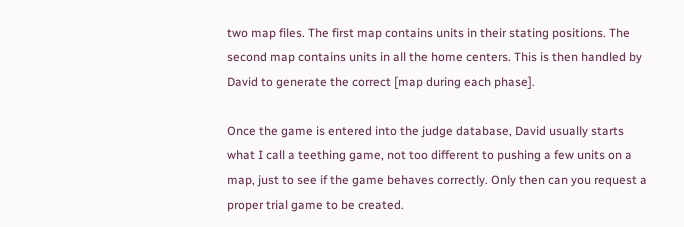two map files. The first map contains units in their stating positions. The second map contains units in all the home centers. This is then handled by David to generate the correct [map during each phase].

Once the game is entered into the judge database, David usually starts what I call a teething game, not too different to pushing a few units on a map, just to see if the game behaves correctly. Only then can you request a proper trial game to be created.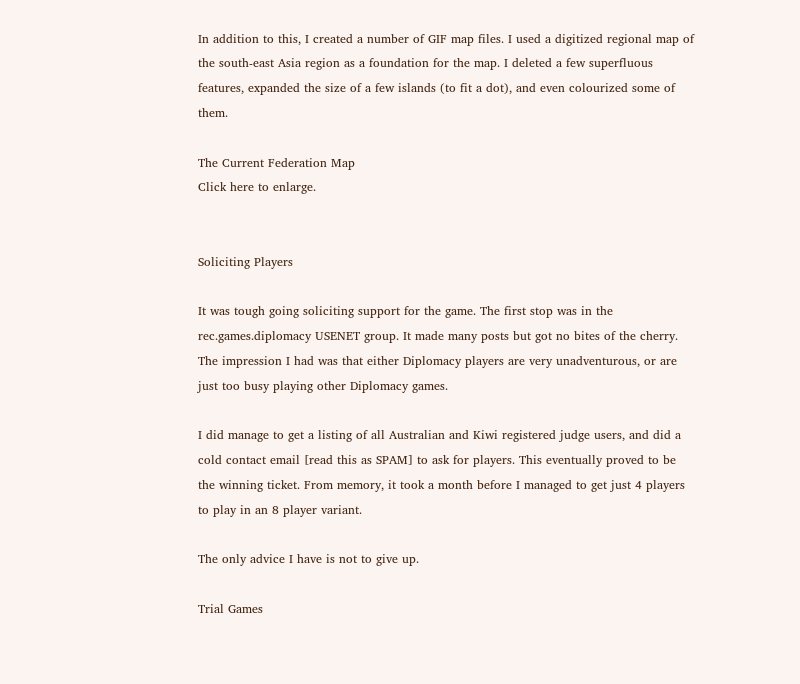In addition to this, I created a number of GIF map files. I used a digitized regional map of the south-east Asia region as a foundation for the map. I deleted a few superfluous features, expanded the size of a few islands (to fit a dot), and even colourized some of them.

The Current Federation Map
Click here to enlarge.


Soliciting Players

It was tough going soliciting support for the game. The first stop was in the rec.games.diplomacy USENET group. It made many posts but got no bites of the cherry. The impression I had was that either Diplomacy players are very unadventurous, or are just too busy playing other Diplomacy games.

I did manage to get a listing of all Australian and Kiwi registered judge users, and did a cold contact email [read this as SPAM] to ask for players. This eventually proved to be the winning ticket. From memory, it took a month before I managed to get just 4 players to play in an 8 player variant.

The only advice I have is not to give up.

Trial Games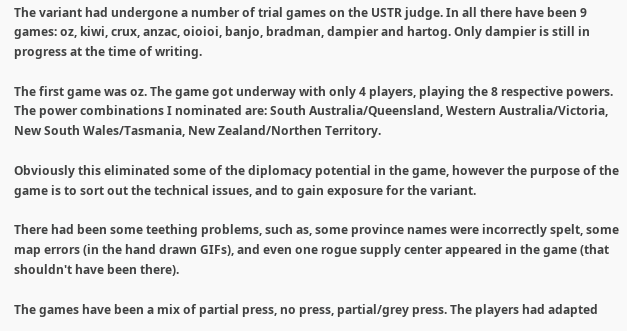The variant had undergone a number of trial games on the USTR judge. In all there have been 9 games: oz, kiwi, crux, anzac, oioioi, banjo, bradman, dampier and hartog. Only dampier is still in progress at the time of writing.

The first game was oz. The game got underway with only 4 players, playing the 8 respective powers. The power combinations I nominated are: South Australia/Queensland, Western Australia/Victoria, New South Wales/Tasmania, New Zealand/Northen Territory.

Obviously this eliminated some of the diplomacy potential in the game, however the purpose of the game is to sort out the technical issues, and to gain exposure for the variant.

There had been some teething problems, such as, some province names were incorrectly spelt, some map errors (in the hand drawn GIFs), and even one rogue supply center appeared in the game (that shouldn't have been there).

The games have been a mix of partial press, no press, partial/grey press. The players had adapted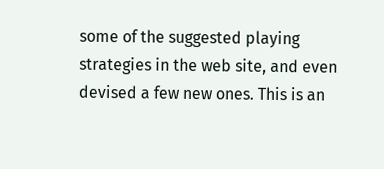some of the suggested playing strategies in the web site, and even devised a few new ones. This is an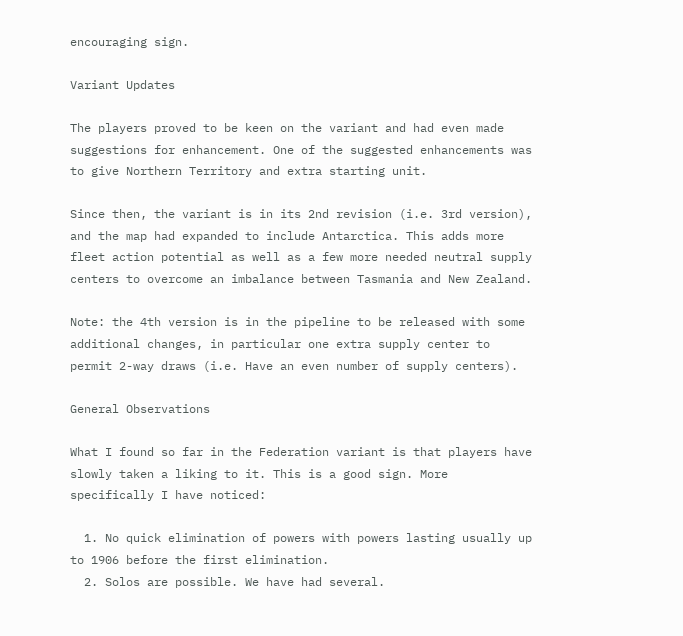encouraging sign.

Variant Updates

The players proved to be keen on the variant and had even made suggestions for enhancement. One of the suggested enhancements was to give Northern Territory and extra starting unit.

Since then, the variant is in its 2nd revision (i.e. 3rd version), and the map had expanded to include Antarctica. This adds more fleet action potential as well as a few more needed neutral supply centers to overcome an imbalance between Tasmania and New Zealand.

Note: the 4th version is in the pipeline to be released with some additional changes, in particular one extra supply center to permit 2-way draws (i.e. Have an even number of supply centers).

General Observations

What I found so far in the Federation variant is that players have slowly taken a liking to it. This is a good sign. More specifically I have noticed:

  1. No quick elimination of powers with powers lasting usually up to 1906 before the first elimination.
  2. Solos are possible. We have had several.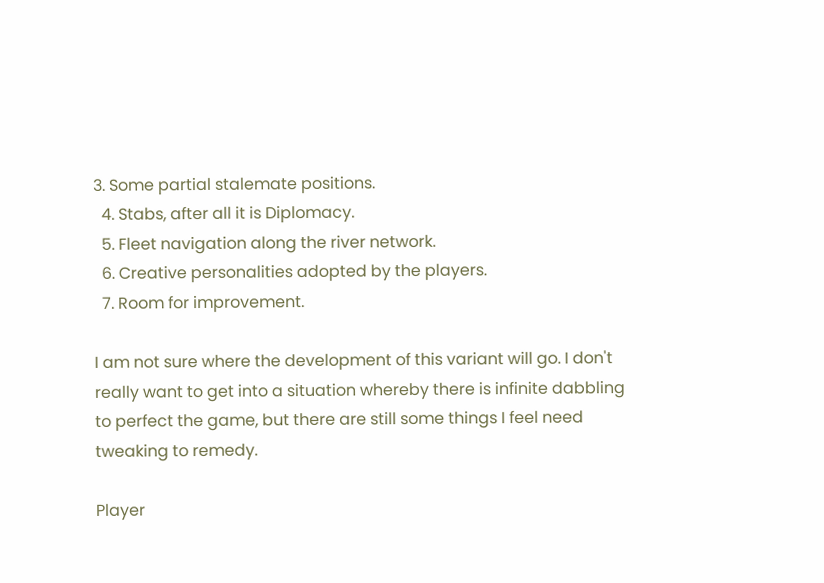3. Some partial stalemate positions.
  4. Stabs, after all it is Diplomacy.
  5. Fleet navigation along the river network.
  6. Creative personalities adopted by the players.
  7. Room for improvement.

I am not sure where the development of this variant will go. I don't really want to get into a situation whereby there is infinite dabbling to perfect the game, but there are still some things I feel need tweaking to remedy.

Player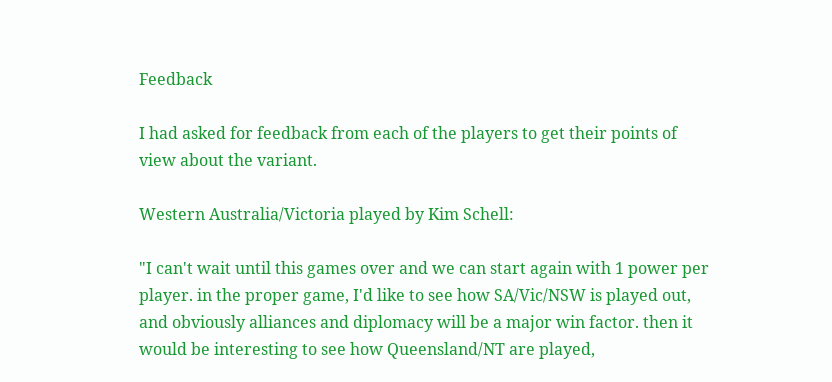Feedback

I had asked for feedback from each of the players to get their points of view about the variant.

Western Australia/Victoria played by Kim Schell:

"I can't wait until this games over and we can start again with 1 power per player. in the proper game, I'd like to see how SA/Vic/NSW is played out, and obviously alliances and diplomacy will be a major win factor. then it would be interesting to see how Queensland/NT are played,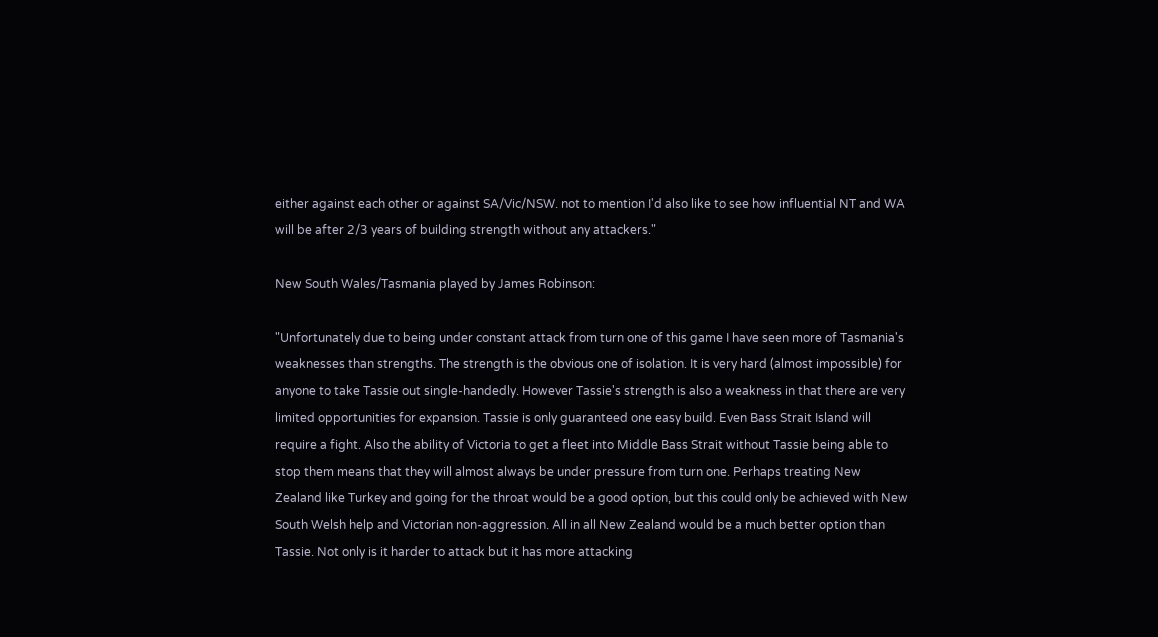either against each other or against SA/Vic/NSW. not to mention I'd also like to see how influential NT and WA will be after 2/3 years of building strength without any attackers."

New South Wales/Tasmania played by James Robinson:

"Unfortunately due to being under constant attack from turn one of this game I have seen more of Tasmania's weaknesses than strengths. The strength is the obvious one of isolation. It is very hard (almost impossible) for anyone to take Tassie out single-handedly. However Tassie's strength is also a weakness in that there are very limited opportunities for expansion. Tassie is only guaranteed one easy build. Even Bass Strait Island will require a fight. Also the ability of Victoria to get a fleet into Middle Bass Strait without Tassie being able to stop them means that they will almost always be under pressure from turn one. Perhaps treating New Zealand like Turkey and going for the throat would be a good option, but this could only be achieved with New South Welsh help and Victorian non-aggression. All in all New Zealand would be a much better option than Tassie. Not only is it harder to attack but it has more attacking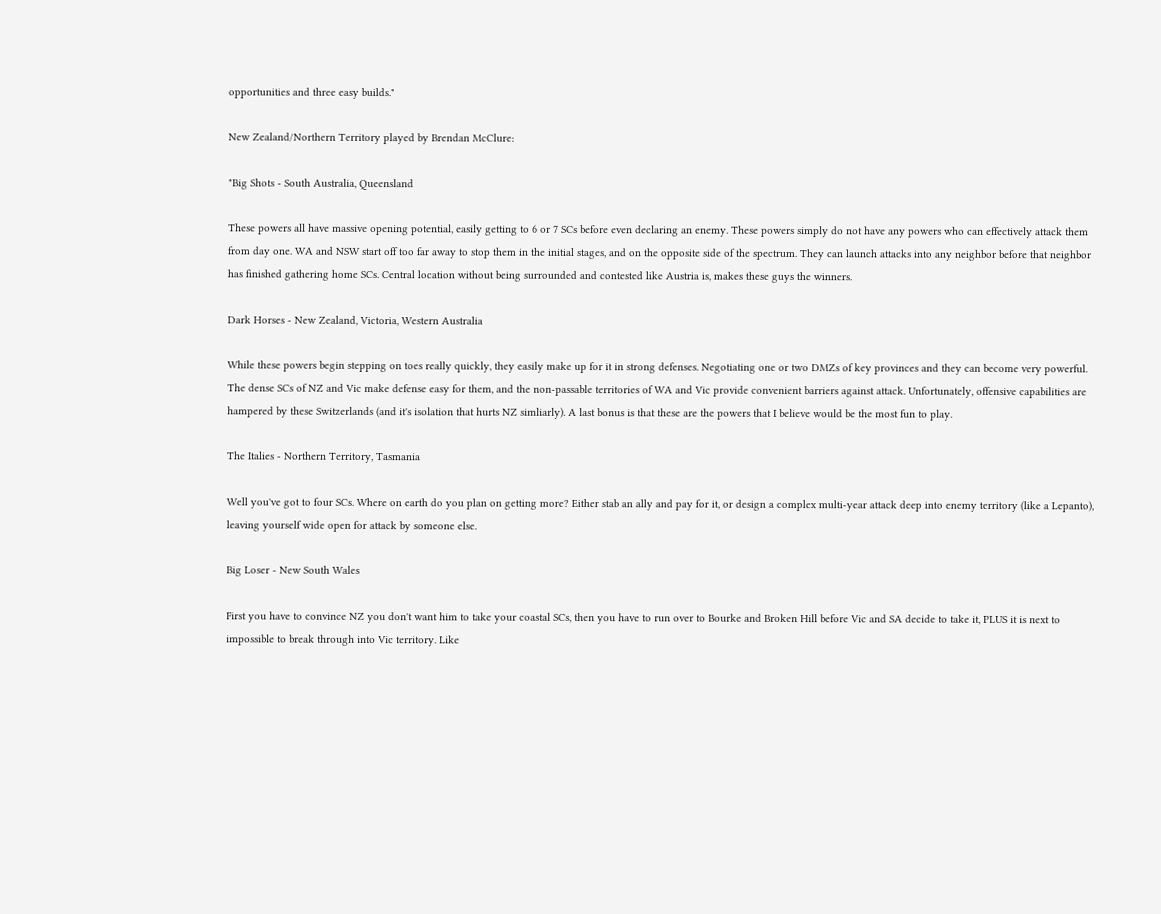opportunities and three easy builds."

New Zealand/Northern Territory played by Brendan McClure:

"Big Shots - South Australia, Queensland

These powers all have massive opening potential, easily getting to 6 or 7 SCs before even declaring an enemy. These powers simply do not have any powers who can effectively attack them from day one. WA and NSW start off too far away to stop them in the initial stages, and on the opposite side of the spectrum. They can launch attacks into any neighbor before that neighbor has finished gathering home SCs. Central location without being surrounded and contested like Austria is, makes these guys the winners.

Dark Horses - New Zealand, Victoria, Western Australia

While these powers begin stepping on toes really quickly, they easily make up for it in strong defenses. Negotiating one or two DMZs of key provinces and they can become very powerful. The dense SCs of NZ and Vic make defense easy for them, and the non-passable territories of WA and Vic provide convenient barriers against attack. Unfortunately, offensive capabilities are hampered by these Switzerlands (and it's isolation that hurts NZ simliarly). A last bonus is that these are the powers that I believe would be the most fun to play.

The Italies - Northern Territory, Tasmania

Well you've got to four SCs. Where on earth do you plan on getting more? Either stab an ally and pay for it, or design a complex multi-year attack deep into enemy territory (like a Lepanto), leaving yourself wide open for attack by someone else.

Big Loser - New South Wales

First you have to convince NZ you don't want him to take your coastal SCs, then you have to run over to Bourke and Broken Hill before Vic and SA decide to take it, PLUS it is next to impossible to break through into Vic territory. Like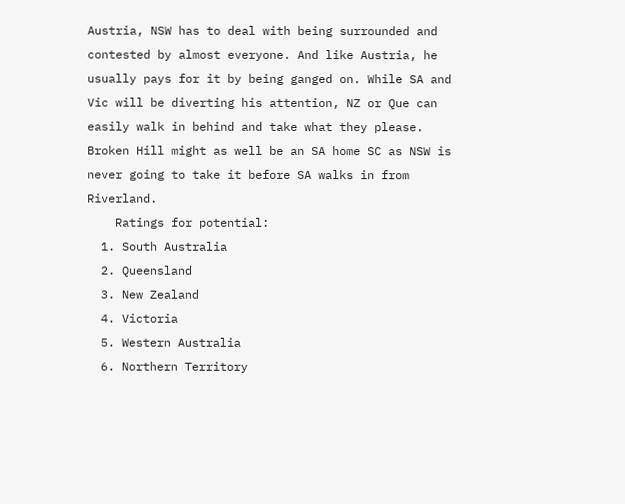Austria, NSW has to deal with being surrounded and contested by almost everyone. And like Austria, he usually pays for it by being ganged on. While SA and Vic will be diverting his attention, NZ or Que can easily walk in behind and take what they please. Broken Hill might as well be an SA home SC as NSW is never going to take it before SA walks in from Riverland.
    Ratings for potential:
  1. South Australia
  2. Queensland
  3. New Zealand
  4. Victoria
  5. Western Australia
  6. Northern Territory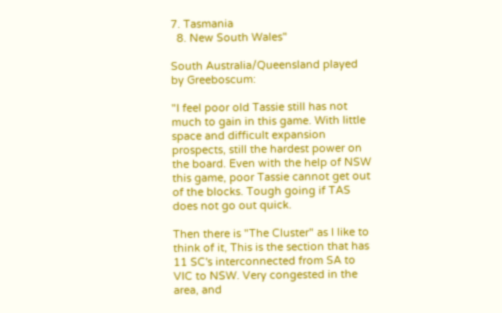7. Tasmania
  8. New South Wales"

South Australia/Queensland played by Greeboscum:

"I feel poor old Tassie still has not much to gain in this game. With little space and difficult expansion prospects, still the hardest power on the board. Even with the help of NSW this game, poor Tassie cannot get out of the blocks. Tough going if TAS does not go out quick.

Then there is "The Cluster" as I like to think of it, This is the section that has 11 SC's interconnected from SA to VIC to NSW. Very congested in the area, and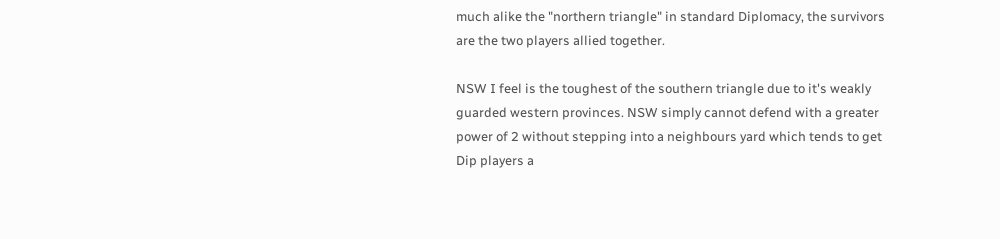much alike the "northern triangle" in standard Diplomacy, the survivors are the two players allied together.

NSW I feel is the toughest of the southern triangle due to it's weakly guarded western provinces. NSW simply cannot defend with a greater power of 2 without stepping into a neighbours yard which tends to get Dip players a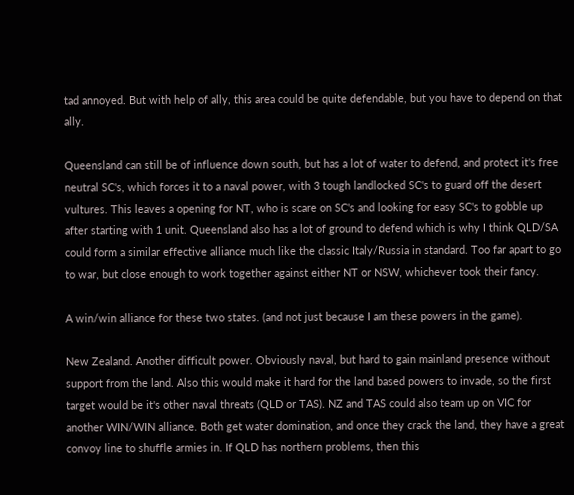tad annoyed. But with help of ally, this area could be quite defendable, but you have to depend on that ally.

Queensland can still be of influence down south, but has a lot of water to defend, and protect it's free neutral SC's, which forces it to a naval power, with 3 tough landlocked SC's to guard off the desert vultures. This leaves a opening for NT, who is scare on SC's and looking for easy SC's to gobble up after starting with 1 unit. Queensland also has a lot of ground to defend which is why I think QLD/SA could form a similar effective alliance much like the classic Italy/Russia in standard. Too far apart to go to war, but close enough to work together against either NT or NSW, whichever took their fancy.

A win/win alliance for these two states. (and not just because I am these powers in the game).

New Zealand. Another difficult power. Obviously naval, but hard to gain mainland presence without support from the land. Also this would make it hard for the land based powers to invade, so the first target would be it's other naval threats (QLD or TAS). NZ and TAS could also team up on VIC for another WIN/WIN alliance. Both get water domination, and once they crack the land, they have a great convoy line to shuffle armies in. If QLD has northern problems, then this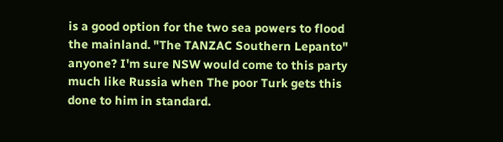is a good option for the two sea powers to flood the mainland. "The TANZAC Southern Lepanto" anyone? I'm sure NSW would come to this party much like Russia when The poor Turk gets this done to him in standard.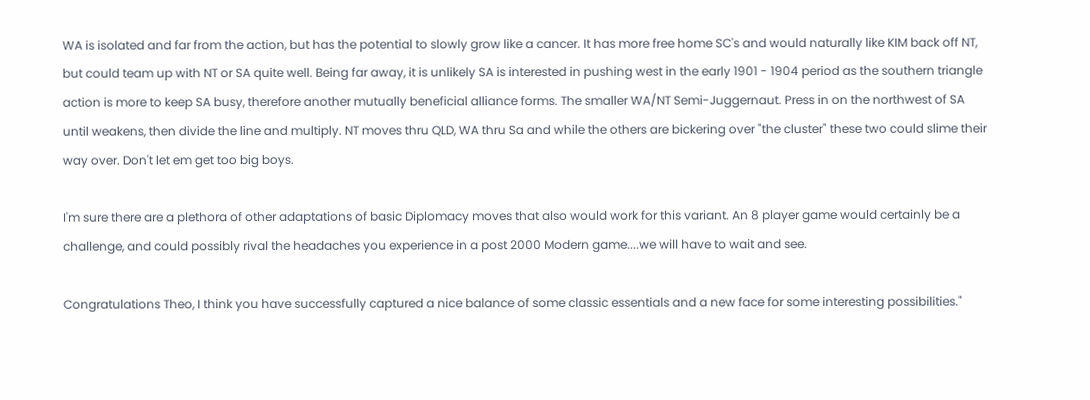WA is isolated and far from the action, but has the potential to slowly grow like a cancer. It has more free home SC's and would naturally like KIM back off NT, but could team up with NT or SA quite well. Being far away, it is unlikely SA is interested in pushing west in the early 1901 - 1904 period as the southern triangle action is more to keep SA busy, therefore another mutually beneficial alliance forms. The smaller WA/NT Semi-Juggernaut. Press in on the northwest of SA until weakens, then divide the line and multiply. NT moves thru QLD, WA thru Sa and while the others are bickering over "the cluster" these two could slime their way over. Don't let em get too big boys.

I'm sure there are a plethora of other adaptations of basic Diplomacy moves that also would work for this variant. An 8 player game would certainly be a challenge, and could possibly rival the headaches you experience in a post 2000 Modern game....we will have to wait and see.

Congratulations Theo, I think you have successfully captured a nice balance of some classic essentials and a new face for some interesting possibilities."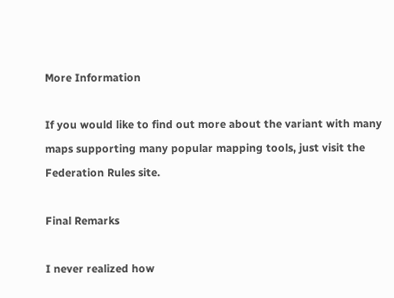More Information

If you would like to find out more about the variant with many maps supporting many popular mapping tools, just visit the Federation Rules site.

Final Remarks

I never realized how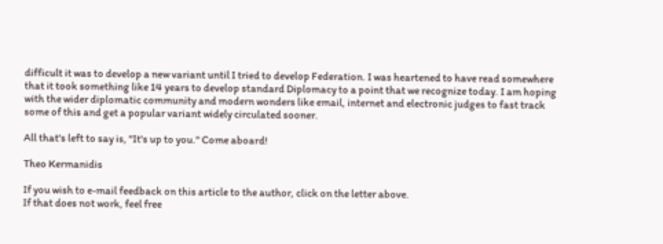difficult it was to develop a new variant until I tried to develop Federation. I was heartened to have read somewhere that it took something like 14 years to develop standard Diplomacy to a point that we recognize today. I am hoping with the wider diplomatic community and modern wonders like email, internet and electronic judges to fast track some of this and get a popular variant widely circulated sooner.

All that's left to say is, "It's up to you." Come aboard!

Theo Kermanidis

If you wish to e-mail feedback on this article to the author, click on the letter above.
If that does not work, feel free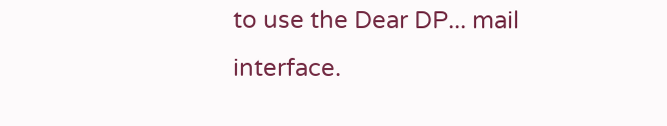to use the Dear DP... mail interface.